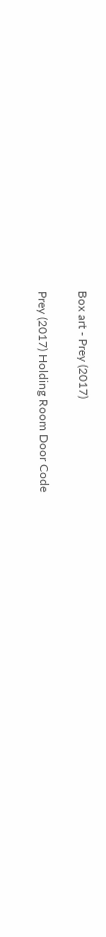Box art - Prey (2017)

Prey (2017) Holding Room Door Code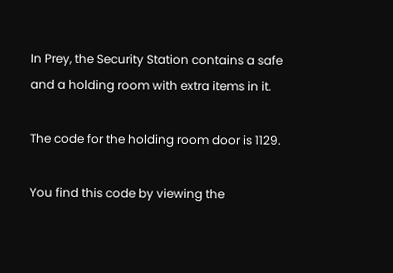In Prey, the Security Station contains a safe and a holding room with extra items in it.

The code for the holding room door is 1129.

You find this code by viewing the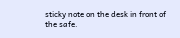sticky note on the desk in front of the safe.